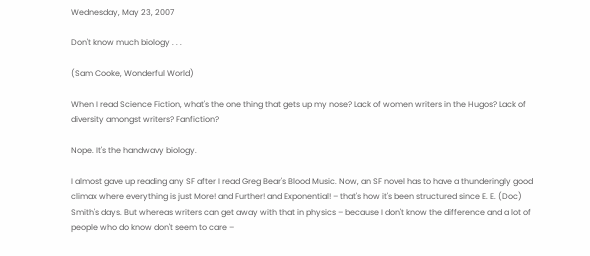Wednesday, May 23, 2007

Don't know much biology . . .

(Sam Cooke, Wonderful World)

When I read Science Fiction, what's the one thing that gets up my nose? Lack of women writers in the Hugos? Lack of diversity amongst writers? Fanfiction?

Nope. It's the handwavy biology.

I almost gave up reading any SF after I read Greg Bear's Blood Music. Now, an SF novel has to have a thunderingly good climax where everything is just More! and Further! and Exponential! – that's how it's been structured since E. E. (Doc) Smith's days. But whereas writers can get away with that in physics – because I don't know the difference and a lot of people who do know don't seem to care –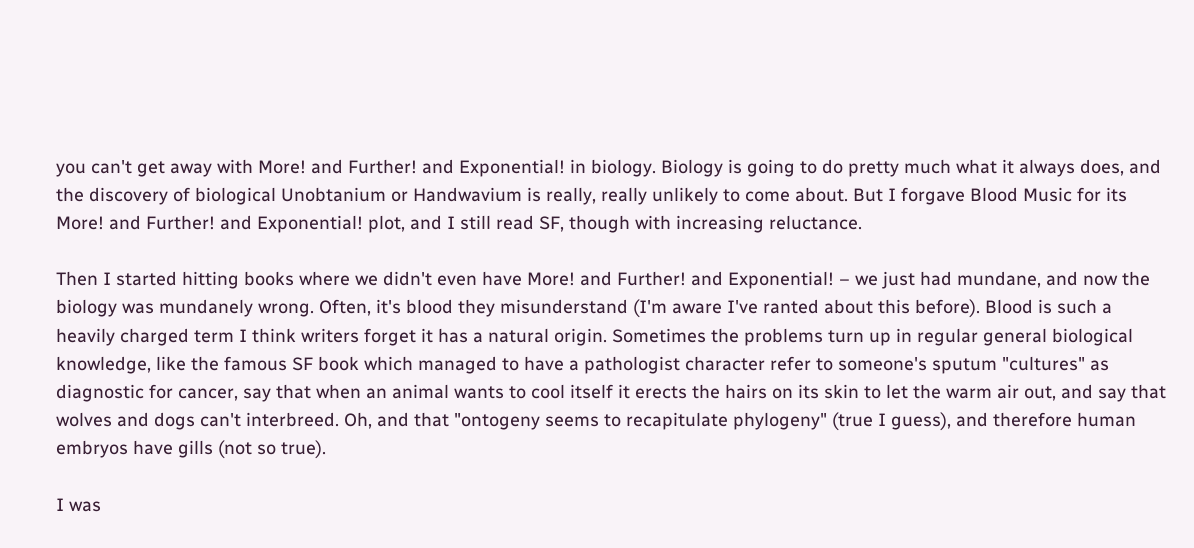you can't get away with More! and Further! and Exponential! in biology. Biology is going to do pretty much what it always does, and the discovery of biological Unobtanium or Handwavium is really, really unlikely to come about. But I forgave Blood Music for its More! and Further! and Exponential! plot, and I still read SF, though with increasing reluctance.

Then I started hitting books where we didn't even have More! and Further! and Exponential! – we just had mundane, and now the biology was mundanely wrong. Often, it's blood they misunderstand (I'm aware I've ranted about this before). Blood is such a heavily charged term I think writers forget it has a natural origin. Sometimes the problems turn up in regular general biological knowledge, like the famous SF book which managed to have a pathologist character refer to someone's sputum "cultures" as diagnostic for cancer, say that when an animal wants to cool itself it erects the hairs on its skin to let the warm air out, and say that wolves and dogs can't interbreed. Oh, and that "ontogeny seems to recapitulate phylogeny" (true I guess), and therefore human embryos have gills (not so true).

I was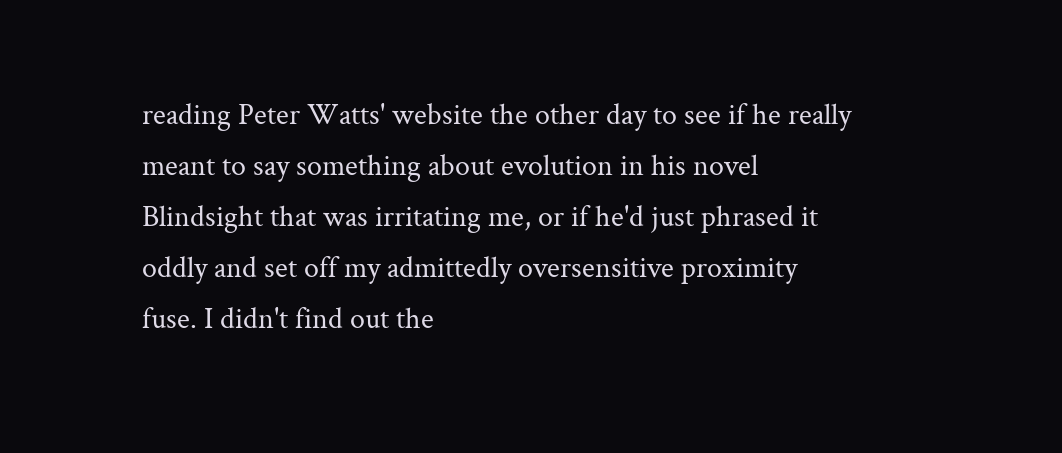reading Peter Watts' website the other day to see if he really meant to say something about evolution in his novel Blindsight that was irritating me, or if he'd just phrased it oddly and set off my admittedly oversensitive proximity fuse. I didn't find out the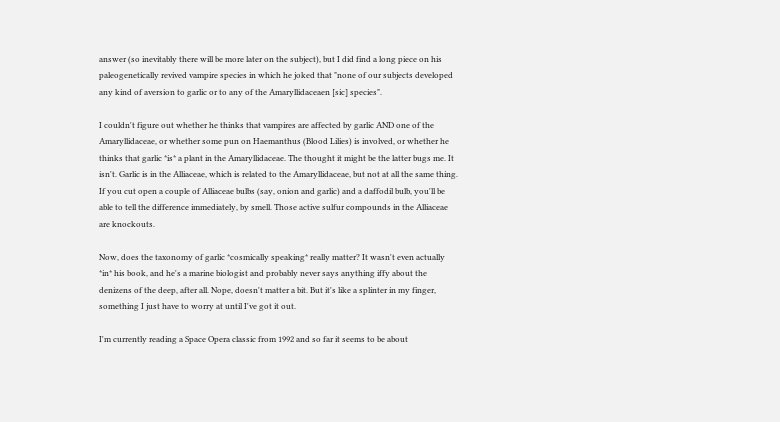answer (so inevitably there will be more later on the subject), but I did find a long piece on his paleogenetically revived vampire species in which he joked that "none of our subjects developed any kind of aversion to garlic or to any of the Amaryllidaceaen [sic] species".

I couldn't figure out whether he thinks that vampires are affected by garlic AND one of the Amaryllidaceae, or whether some pun on Haemanthus (Blood Lilies) is involved, or whether he thinks that garlic *is* a plant in the Amaryllidaceae. The thought it might be the latter bugs me. It isn't. Garlic is in the Alliaceae, which is related to the Amaryllidaceae, but not at all the same thing. If you cut open a couple of Alliaceae bulbs (say, onion and garlic) and a daffodil bulb, you'll be able to tell the difference immediately, by smell. Those active sulfur compounds in the Alliaceae are knockouts.

Now, does the taxonomy of garlic *cosmically speaking* really matter? It wasn't even actually *in* his book, and he's a marine biologist and probably never says anything iffy about the denizens of the deep, after all. Nope, doesn't matter a bit. But it's like a splinter in my finger, something I just have to worry at until I've got it out.

I'm currently reading a Space Opera classic from 1992 and so far it seems to be about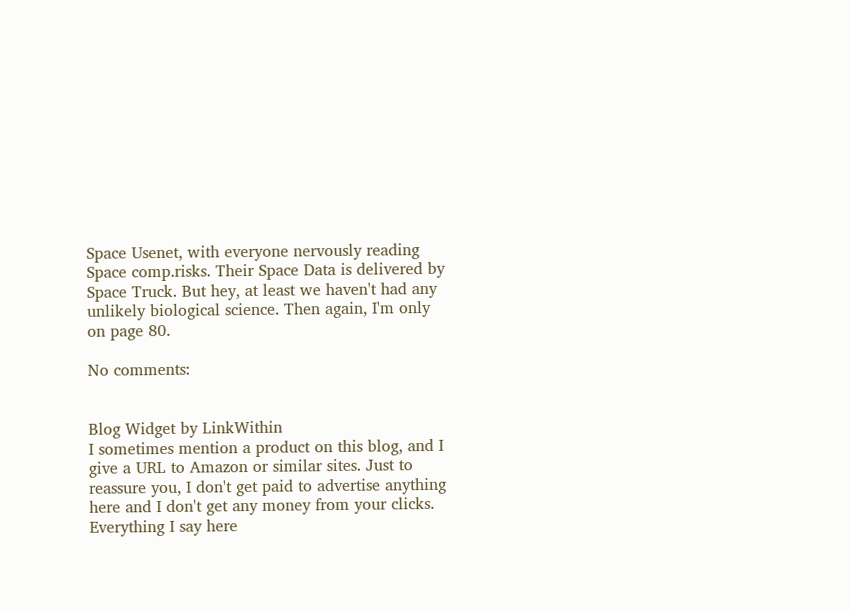Space Usenet, with everyone nervously reading Space comp.risks. Their Space Data is delivered by Space Truck. But hey, at least we haven't had any unlikely biological science. Then again, I'm only on page 80.

No comments:


Blog Widget by LinkWithin
I sometimes mention a product on this blog, and I give a URL to Amazon or similar sites. Just to reassure you, I don't get paid to advertise anything here and I don't get any money from your clicks. Everything I say here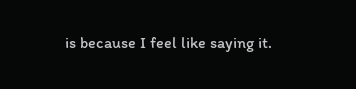is because I feel like saying it.